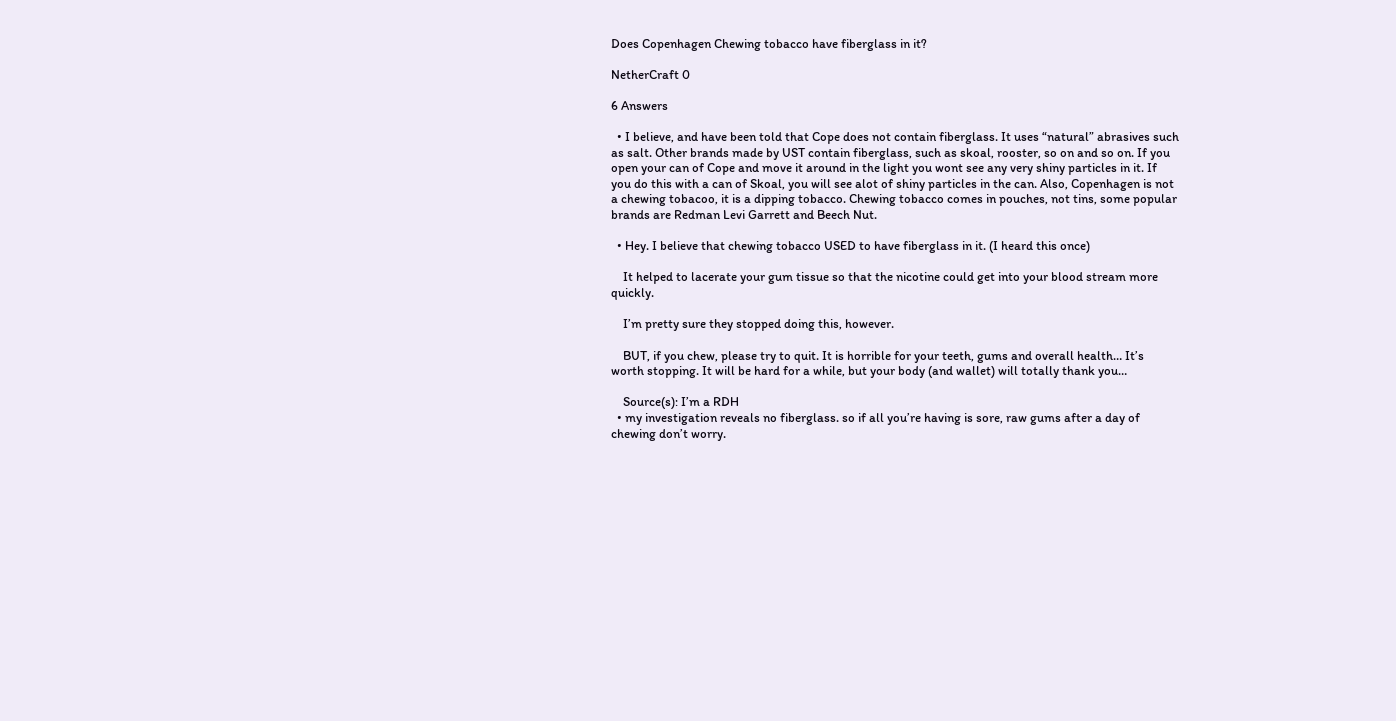Does Copenhagen Chewing tobacco have fiberglass in it?

NetherCraft 0

6 Answers

  • I believe, and have been told that Cope does not contain fiberglass. It uses “natural” abrasives such as salt. Other brands made by UST contain fiberglass, such as skoal, rooster, so on and so on. If you open your can of Cope and move it around in the light you wont see any very shiny particles in it. If you do this with a can of Skoal, you will see alot of shiny particles in the can. Also, Copenhagen is not a chewing tobacoo, it is a dipping tobacco. Chewing tobacco comes in pouches, not tins, some popular brands are Redman Levi Garrett and Beech Nut.

  • Hey. I believe that chewing tobacco USED to have fiberglass in it. (I heard this once)

    It helped to lacerate your gum tissue so that the nicotine could get into your blood stream more quickly.

    I’m pretty sure they stopped doing this, however.

    BUT, if you chew, please try to quit. It is horrible for your teeth, gums and overall health… It’s worth stopping. It will be hard for a while, but your body (and wallet) will totally thank you…

    Source(s): I’m a RDH
  • my investigation reveals no fiberglass. so if all you’re having is sore, raw gums after a day of chewing don’t worry.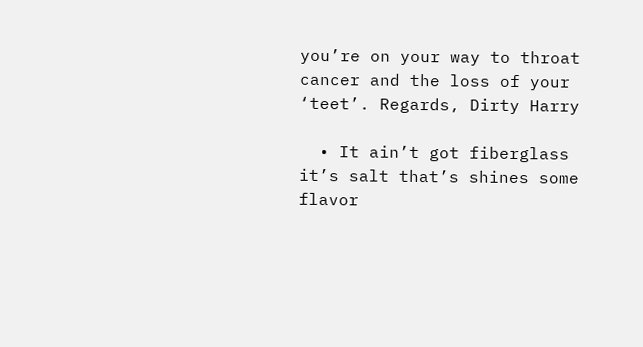you’re on your way to throat cancer and the loss of your ‘teet’. Regards, Dirty Harry

  • It ain’t got fiberglass it’s salt that’s shines some flavor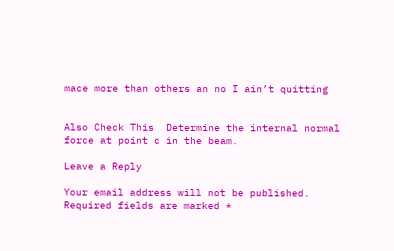mace more than others an no I ain’t quitting


Also Check This  Determine the internal normal force at point c in the beam.

Leave a Reply

Your email address will not be published. Required fields are marked *